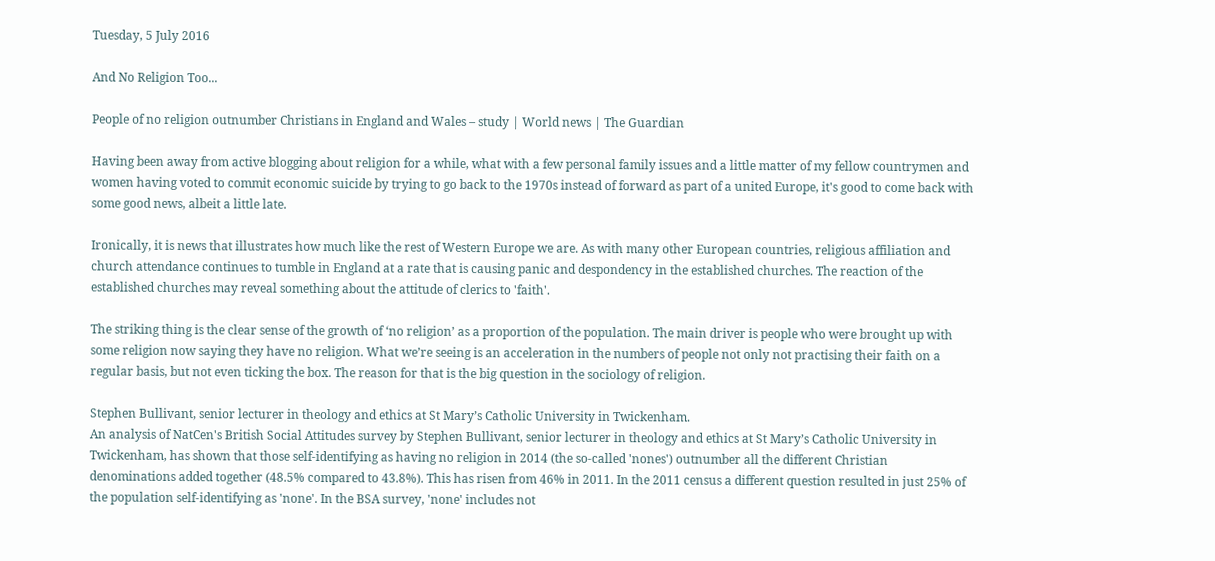Tuesday, 5 July 2016

And No Religion Too...

People of no religion outnumber Christians in England and Wales – study | World news | The Guardian

Having been away from active blogging about religion for a while, what with a few personal family issues and a little matter of my fellow countrymen and women having voted to commit economic suicide by trying to go back to the 1970s instead of forward as part of a united Europe, it's good to come back with some good news, albeit a little late.

Ironically, it is news that illustrates how much like the rest of Western Europe we are. As with many other European countries, religious affiliation and church attendance continues to tumble in England at a rate that is causing panic and despondency in the established churches. The reaction of the established churches may reveal something about the attitude of clerics to 'faith'.

The striking thing is the clear sense of the growth of ‘no religion’ as a proportion of the population. The main driver is people who were brought up with some religion now saying they have no religion. What we’re seeing is an acceleration in the numbers of people not only not practising their faith on a regular basis, but not even ticking the box. The reason for that is the big question in the sociology of religion.

Stephen Bullivant, senior lecturer in theology and ethics at St Mary’s Catholic University in Twickenham.
An analysis of NatCen's British Social Attitudes survey by Stephen Bullivant, senior lecturer in theology and ethics at St Mary’s Catholic University in Twickenham, has shown that those self-identifying as having no religion in 2014 (the so-called 'nones') outnumber all the different Christian denominations added together (48.5% compared to 43.8%). This has risen from 46% in 2011. In the 2011 census a different question resulted in just 25% of the population self-identifying as 'none'. In the BSA survey, 'none' includes not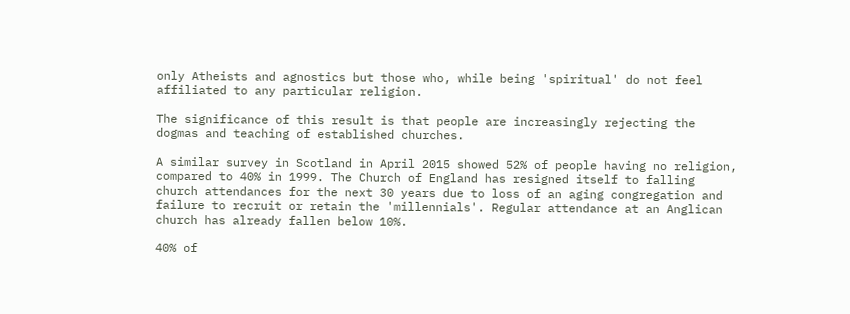only Atheists and agnostics but those who, while being 'spiritual' do not feel affiliated to any particular religion.

The significance of this result is that people are increasingly rejecting the dogmas and teaching of established churches.

A similar survey in Scotland in April 2015 showed 52% of people having no religion, compared to 40% in 1999. The Church of England has resigned itself to falling church attendances for the next 30 years due to loss of an aging congregation and failure to recruit or retain the 'millennials'. Regular attendance at an Anglican church has already fallen below 10%.

40% of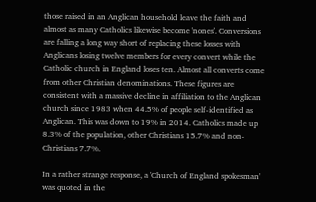those raised in an Anglican household leave the faith and almost as many Catholics likewise become 'nones'. Conversions are falling a long way short of replacing these losses with Anglicans losing twelve members for every convert while the Catholic church in England loses ten. Almost all converts come from other Christian denominations. These figures are consistent with a massive decline in affiliation to the Anglican church since 1983 when 44.5% of people self-identified as Anglican. This was down to 19% in 2014. Catholics made up 8.3% of the population, other Christians 15.7% and non-Christians 7.7%.

In a rather strange response, a 'Church of England spokesman' was quoted in the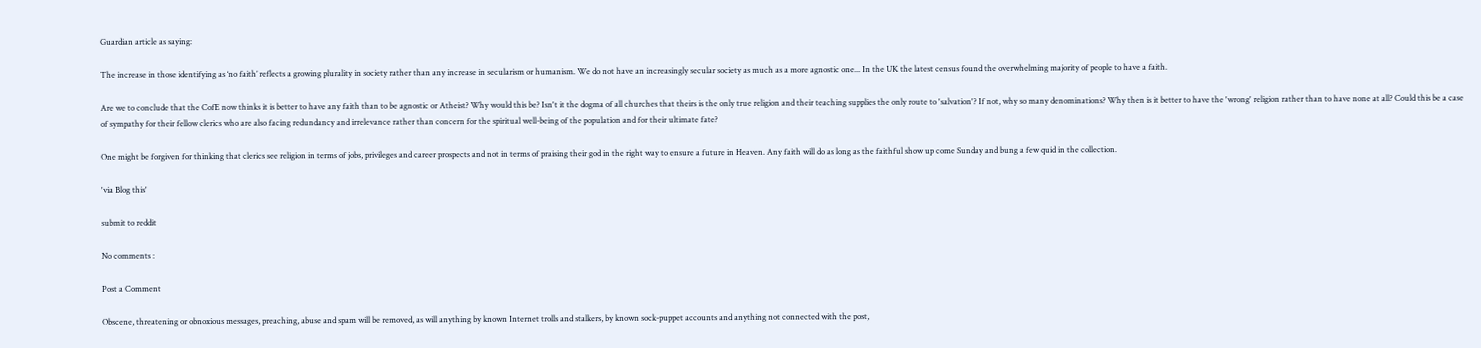Guardian article as saying:

The increase in those identifying as ‘no faith’ reflects a growing plurality in society rather than any increase in secularism or humanism. We do not have an increasingly secular society as much as a more agnostic one... In the UK the latest census found the overwhelming majority of people to have a faith.

Are we to conclude that the CofE now thinks it is better to have any faith than to be agnostic or Atheist? Why would this be? Isn't it the dogma of all churches that theirs is the only true religion and their teaching supplies the only route to 'salvation'? If not, why so many denominations? Why then is it better to have the 'wrong' religion rather than to have none at all? Could this be a case of sympathy for their fellow clerics who are also facing redundancy and irrelevance rather than concern for the spiritual well-being of the population and for their ultimate fate?

One might be forgiven for thinking that clerics see religion in terms of jobs, privileges and career prospects and not in terms of praising their god in the right way to ensure a future in Heaven. Any faith will do as long as the faithful show up come Sunday and bung a few quid in the collection.

'via Blog this'

submit to reddit

No comments :

Post a Comment

Obscene, threatening or obnoxious messages, preaching, abuse and spam will be removed, as will anything by known Internet trolls and stalkers, by known sock-puppet accounts and anything not connected with the post,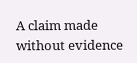A claim made without evidence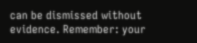can be dismissed without evidence. Remember: your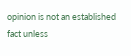opinion is not an established fact unless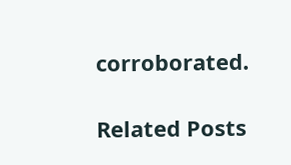corroborated.

Related Posts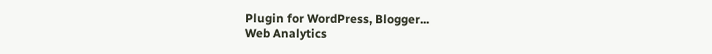Plugin for WordPress, Blogger...
Web Analytics